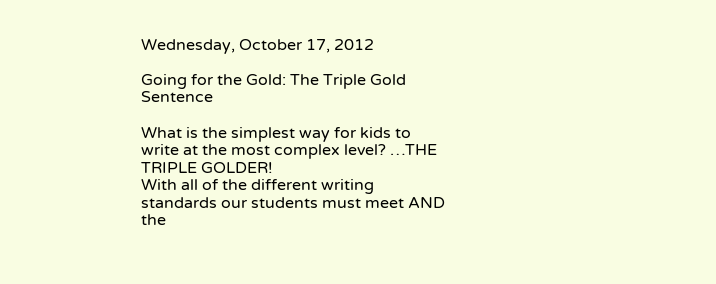Wednesday, October 17, 2012

Going for the Gold: The Triple Gold Sentence

What is the simplest way for kids to write at the most complex level? …THE TRIPLE GOLDER!
With all of the different writing standards our students must meet AND the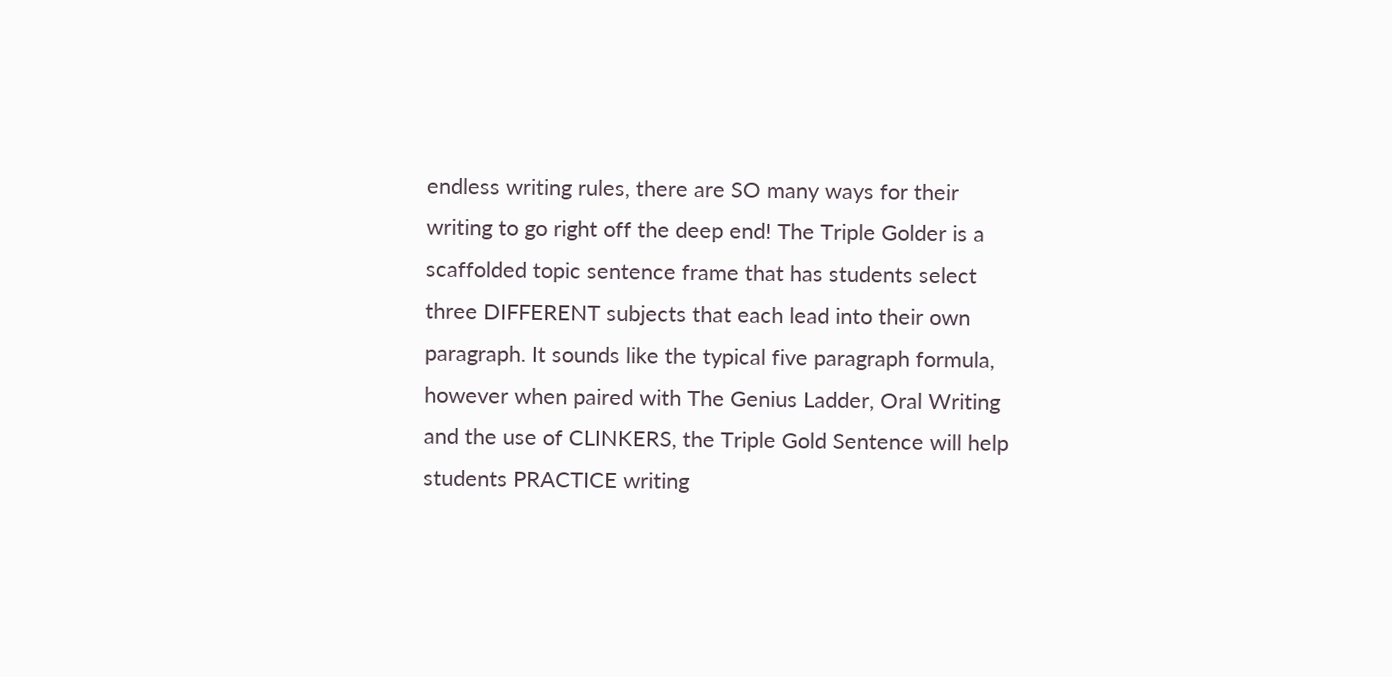endless writing rules, there are SO many ways for their writing to go right off the deep end! The Triple Golder is a scaffolded topic sentence frame that has students select three DIFFERENT subjects that each lead into their own paragraph. It sounds like the typical five paragraph formula, however when paired with The Genius Ladder, Oral Writing and the use of CLINKERS, the Triple Gold Sentence will help students PRACTICE writing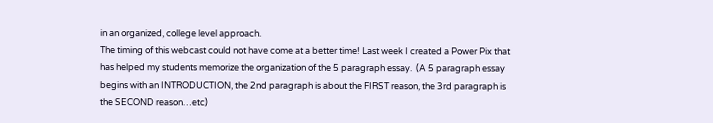in an organized, college level approach.
The timing of this webcast could not have come at a better time! Last week I created a Power Pix that has helped my students memorize the organization of the 5 paragraph essay.  (A 5 paragraph essay begins with an INTRODUCTION, the 2nd paragraph is about the FIRST reason, the 3rd paragraph is the SECOND reason…etc)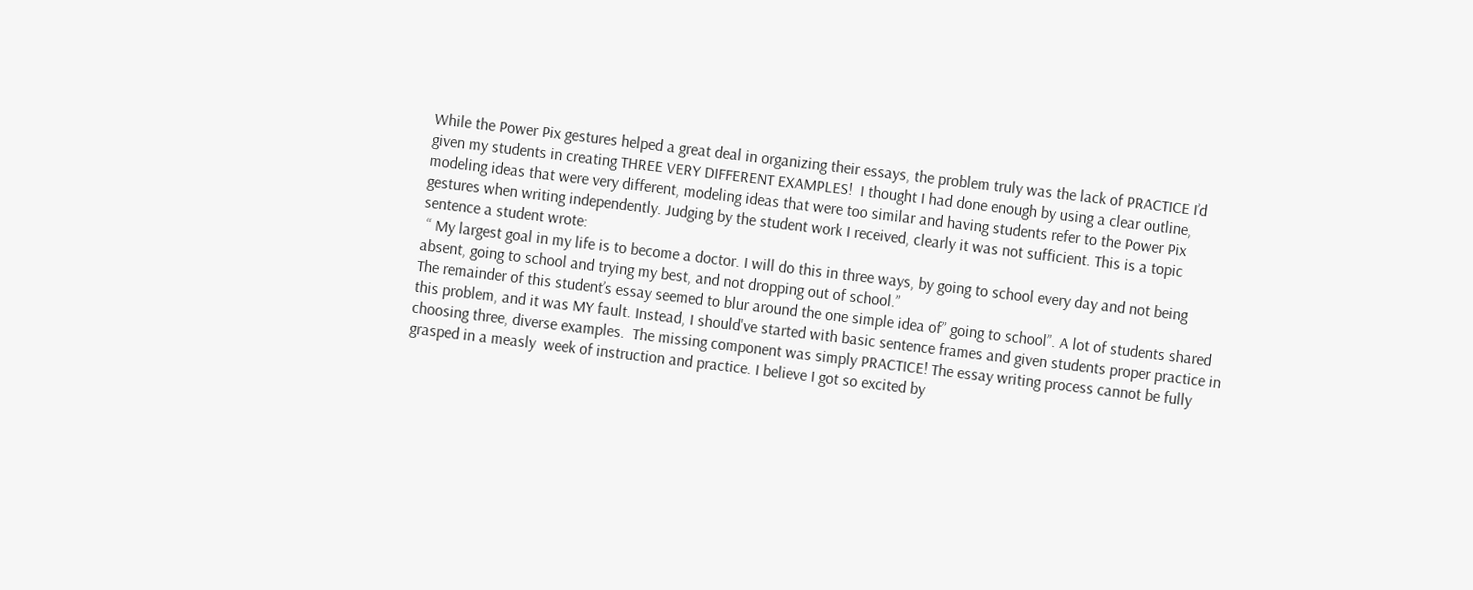While the Power Pix gestures helped a great deal in organizing their essays, the problem truly was the lack of PRACTICE I’d given my students in creating THREE VERY DIFFERENT EXAMPLES!  I thought I had done enough by using a clear outline, modeling ideas that were very different, modeling ideas that were too similar and having students refer to the Power Pix gestures when writing independently. Judging by the student work I received, clearly it was not sufficient. This is a topic sentence a student wrote:
 “ My largest goal in my life is to become a doctor. I will do this in three ways, by going to school every day and not being absent, going to school and trying my best, and not dropping out of school.”
The remainder of this student’s essay seemed to blur around the one simple idea of” going to school”. A lot of students shared this problem, and it was MY fault. Instead, I should've started with basic sentence frames and given students proper practice in choosing three, diverse examples.  The missing component was simply PRACTICE! The essay writing process cannot be fully grasped in a measly  week of instruction and practice. I believe I got so excited by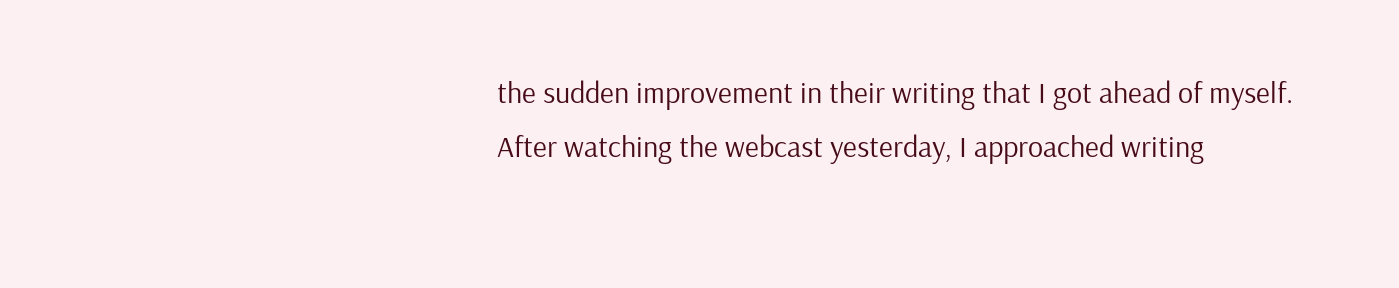the sudden improvement in their writing that I got ahead of myself. After watching the webcast yesterday, I approached writing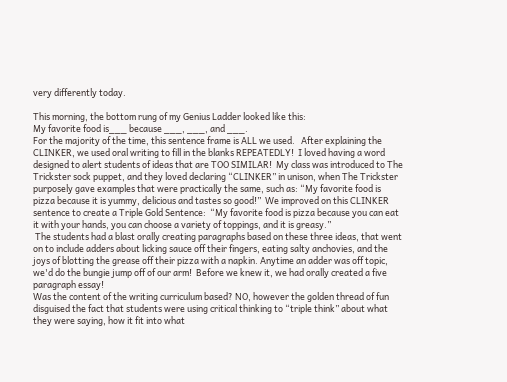very differently today.

This morning, the bottom rung of my Genius Ladder looked like this:
My favorite food is___ because ___, ___, and ___.
For the majority of the time, this sentence frame is ALL we used.   After explaining the CLINKER, we used oral writing to fill in the blanks REPEATEDLY!  I loved having a word designed to alert students of ideas that are TOO SIMILAR!  My class was introduced to The Trickster sock puppet, and they loved declaring “CLINKER” in unison, when The Trickster purposely gave examples that were practically the same, such as: “My favorite food is pizza because it is yummy, delicious and tastes so good!”  We improved on this CLINKER sentence to create a Triple Gold Sentence:  “My favorite food is pizza because you can eat it with your hands, you can choose a variety of toppings, and it is greasy.”
 The students had a blast orally creating paragraphs based on these three ideas, that went on to include adders about licking sauce off their fingers, eating salty anchovies, and the joys of blotting the grease off their pizza with a napkin. Anytime an adder was off topic, we'd do the bungie jump off of our arm!  Before we knew it, we had orally created a five paragraph essay!
Was the content of the writing curriculum based? NO, however the golden thread of fun disguised the fact that students were using critical thinking to “triple think” about what they were saying, how it fit into what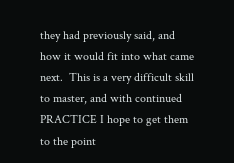they had previously said, and how it would fit into what came next.  This is a very difficult skill to master, and with continued PRACTICE I hope to get them to the point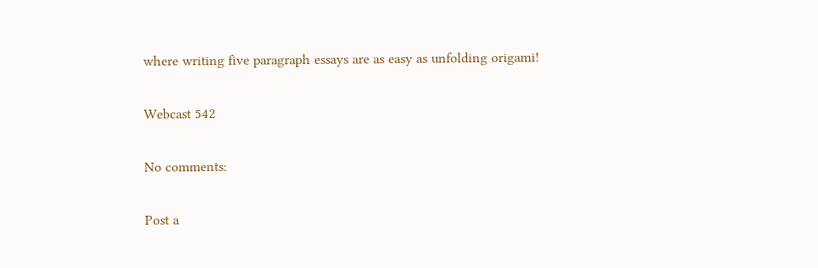where writing five paragraph essays are as easy as unfolding origami!

Webcast 542

No comments:

Post a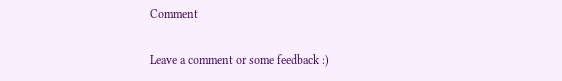Comment

Leave a comment or some feedback :)